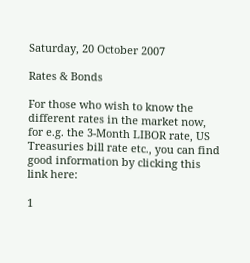Saturday, 20 October 2007

Rates & Bonds

For those who wish to know the different rates in the market now, for e.g. the 3-Month LIBOR rate, US Treasuries bill rate etc., you can find good information by clicking this link here:

1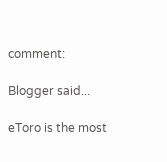comment:

Blogger said...

eToro is the most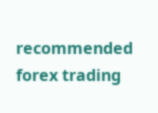recommended forex trading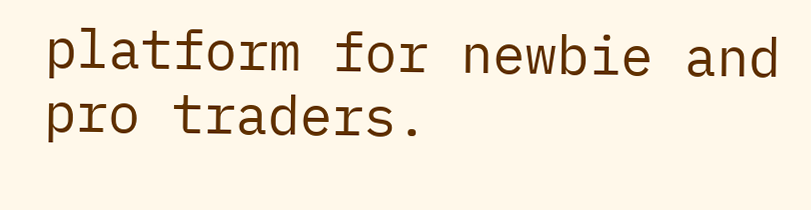platform for newbie and pro traders.